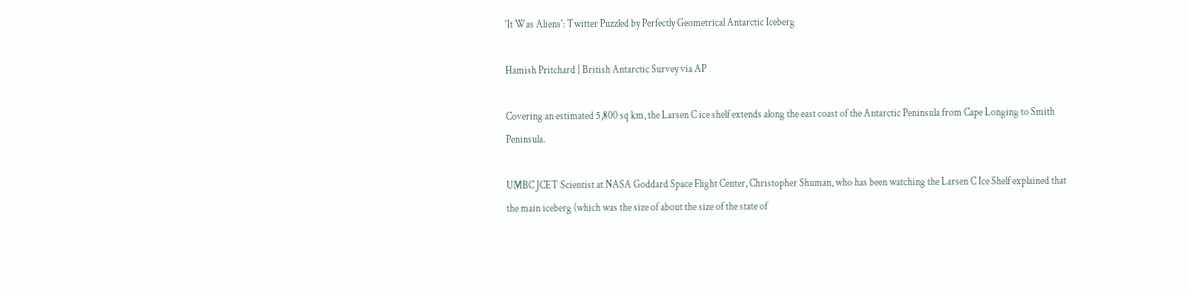'It Was Aliens': Twitter Puzzled by Perfectly Geometrical Antarctic Iceberg

Hamish Pritchard | British Antarctic Survey via AP

Covering an estimated 5,800 sq km, the Larsen C ice shelf extends along the east coast of the Antarctic Peninsula from Cape Longing to Smith Peninsula.

UMBC JCET Scientist at NASA Goddard Space Flight Center, Christopher Shuman, who has been watching the Larsen C Ice Shelf explained that the main iceberg (which was the size of about the size of the state of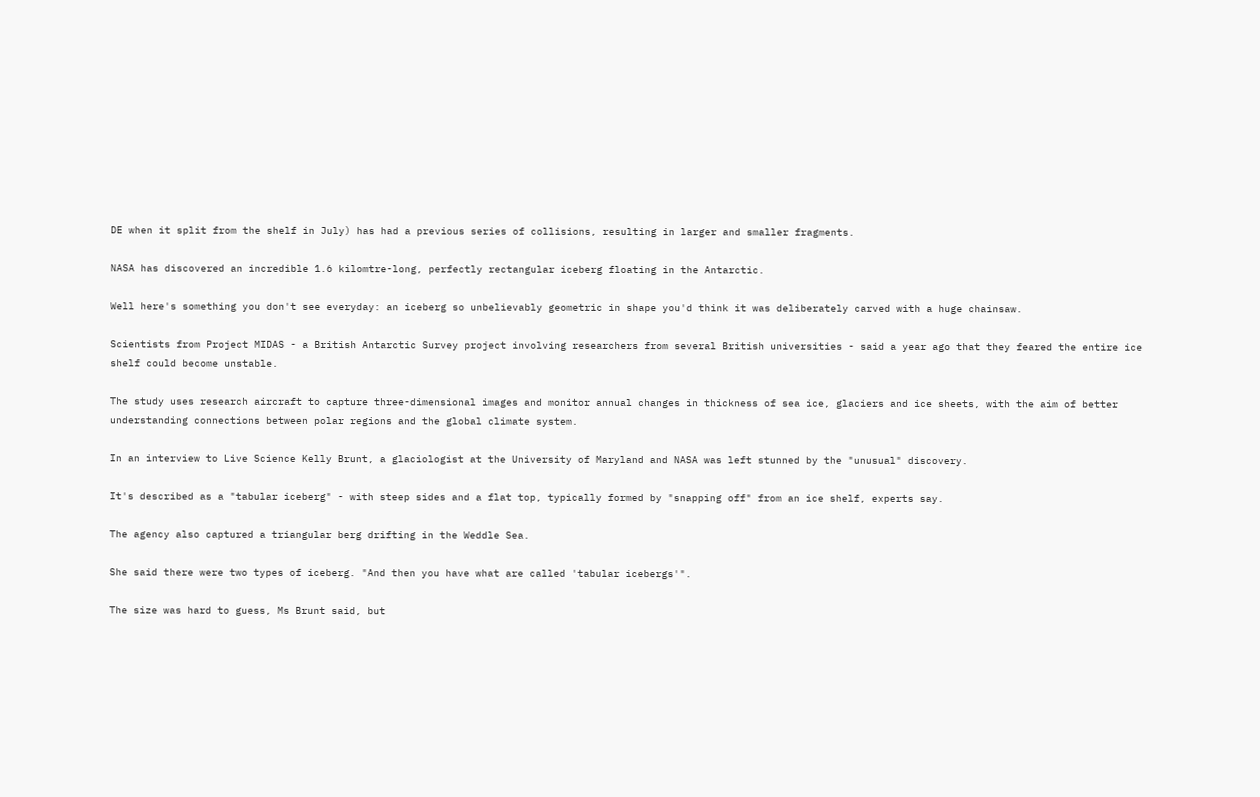DE when it split from the shelf in July) has had a previous series of collisions, resulting in larger and smaller fragments.

NASA has discovered an incredible 1.6 kilomtre-long, perfectly rectangular iceberg floating in the Antarctic.

Well here's something you don't see everyday: an iceberg so unbelievably geometric in shape you'd think it was deliberately carved with a huge chainsaw.

Scientists from Project MIDAS - a British Antarctic Survey project involving researchers from several British universities - said a year ago that they feared the entire ice shelf could become unstable.

The study uses research aircraft to capture three-dimensional images and monitor annual changes in thickness of sea ice, glaciers and ice sheets, with the aim of better understanding connections between polar regions and the global climate system.

In an interview to Live Science Kelly Brunt, a glaciologist at the University of Maryland and NASA was left stunned by the "unusual" discovery.

It's described as a "tabular iceberg" - with steep sides and a flat top, typically formed by "snapping off" from an ice shelf, experts say.

The agency also captured a triangular berg drifting in the Weddle Sea.

She said there were two types of iceberg. "And then you have what are called 'tabular icebergs'".

The size was hard to guess, Ms Brunt said, but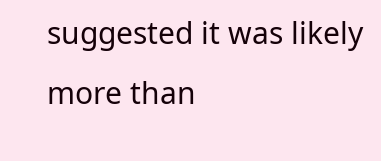suggested it was likely more than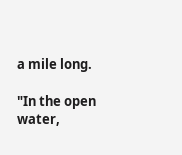a mile long.

"In the open water,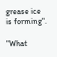grease ice is forming".

"What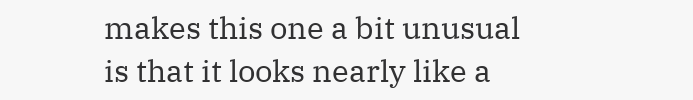makes this one a bit unusual is that it looks nearly like a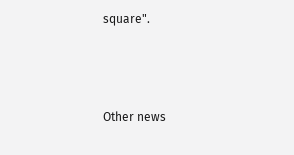square".



Other news